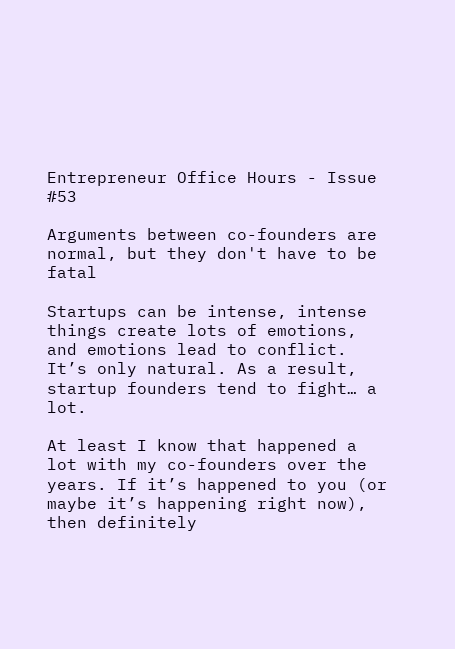Entrepreneur Office Hours - Issue #53

Arguments between co-founders are normal, but they don't have to be fatal

Startups can be intense, intense things create lots of emotions, and emotions lead to conflict. It’s only natural. As a result, startup founders tend to fight… a lot.

At least I know that happened a lot with my co-founders over the years. If it’s happened to you (or maybe it’s happening right now), then definitely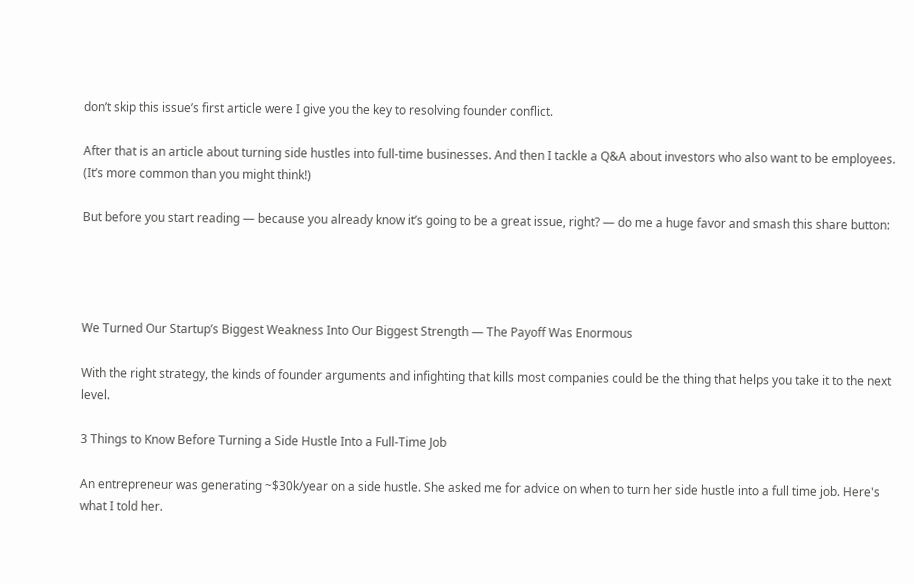don’t skip this issue’s first article were I give you the key to resolving founder conflict.

After that is an article about turning side hustles into full-time businesses. And then I tackle a Q&A about investors who also want to be employees. (It’s more common than you might think!)

But before you start reading — because you already know it’s going to be a great issue, right? — do me a huge favor and smash this share button:




We Turned Our Startup’s Biggest Weakness Into Our Biggest Strength — The Payoff Was Enormous

With the right strategy, the kinds of founder arguments and infighting that kills most companies could be the thing that helps you take it to the next level.

3 Things to Know Before Turning a Side Hustle Into a Full-Time Job

An entrepreneur was generating ~$30k/year on a side hustle. She asked me for advice on when to turn her side hustle into a full time job. Here's what I told her.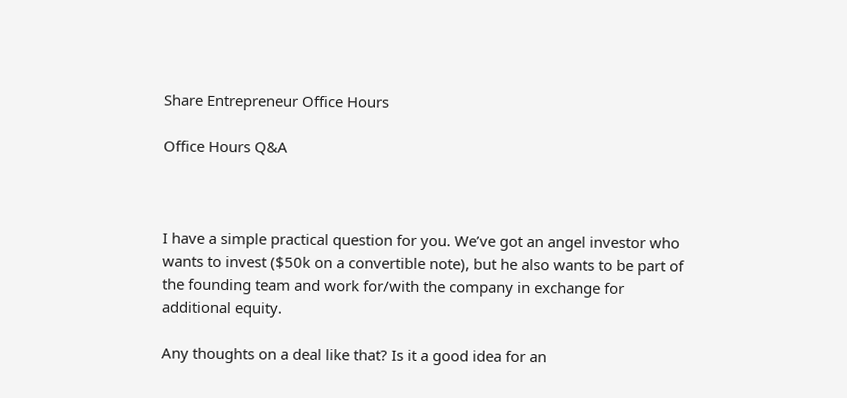Share Entrepreneur Office Hours

Office Hours Q&A



I have a simple practical question for you. We’ve got an angel investor who wants to invest ($50k on a convertible note), but he also wants to be part of the founding team and work for/with the company in exchange for additional equity.

Any thoughts on a deal like that? Is it a good idea for an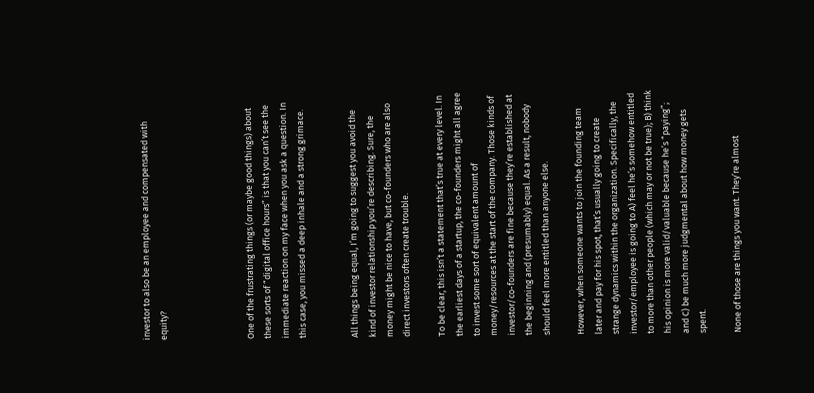investor to also be an employee and compensated with equity?




One of the frustrating things (or maybe good things) about these sorts of “digital office hours” is that you can’t see the immediate reaction on my face when you ask a question. In this case, you missed a deep inhale and a strong grimace.


All things being equal, I’m going to suggest you avoid the kind of investor relationship you’re describing. Sure, the money might be nice to have, but co-founders who are also direct investors often create trouble.

To be clear, this isn’t a statement that’s true at every level. In the earliest days of a startup, the co-founders might all agree to invest some sort of equivalent amount of money/resources at the start of the company. Those kinds of investor/co-founders are fine because they’re established at the beginning and (presumably) equal. As a result, nobody should feel more entitled than anyone else.

However, when someone wants to join the founding team later and pay for his spot, that’s usually going to create strange dynamics within the organization. Specifically, the investor/employee is going to A) feel he’s somehow entitled to more than other people (which may or not be true); B) think his opinion is more valid/valuable because he’s “paying”; and C) be much more judgmental about how money gets spent.

None of those are things you want. They’re almost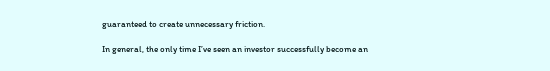guaranteed to create unnecessary friction.

In general, the only time I’ve seen an investor successfully become an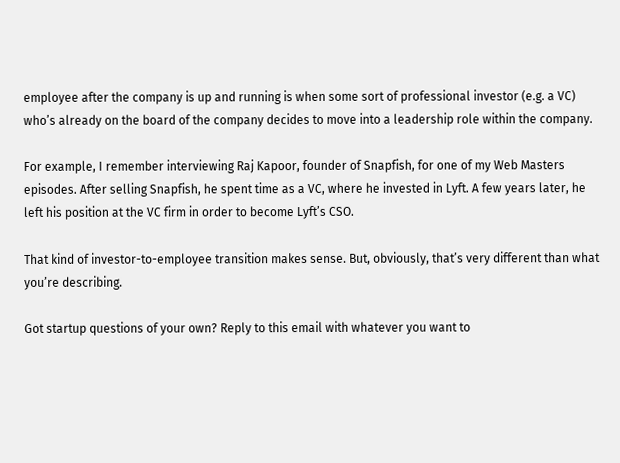employee after the company is up and running is when some sort of professional investor (e.g. a VC) who’s already on the board of the company decides to move into a leadership role within the company.

For example, I remember interviewing Raj Kapoor, founder of Snapfish, for one of my Web Masters episodes. After selling Snapfish, he spent time as a VC, where he invested in Lyft. A few years later, he left his position at the VC firm in order to become Lyft’s CSO.

That kind of investor-to-employee transition makes sense. But, obviously, that’s very different than what you’re describing.

Got startup questions of your own? Reply to this email with whatever you want to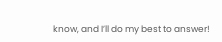know, and I’ll do my best to answer!